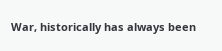War, historically has always been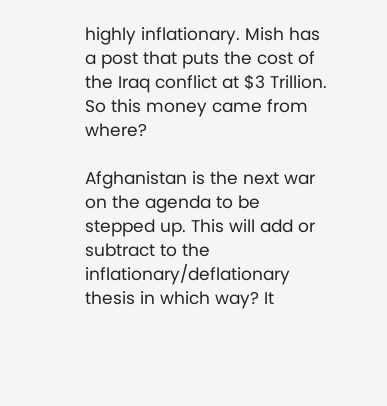highly inflationary. Mish has a post that puts the cost of the Iraq conflict at $3 Trillion. So this money came from where?

Afghanistan is the next war on the agenda to be stepped up. This will add or subtract to the inflationary/deflationary thesis in which way? It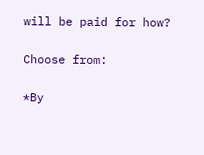will be paid for how?

Choose from:

*By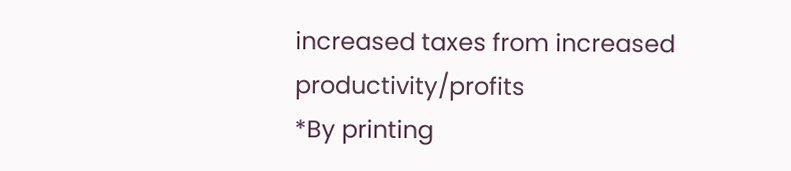increased taxes from increased productivity/profits
*By printing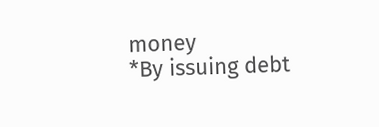money
*By issuing debt